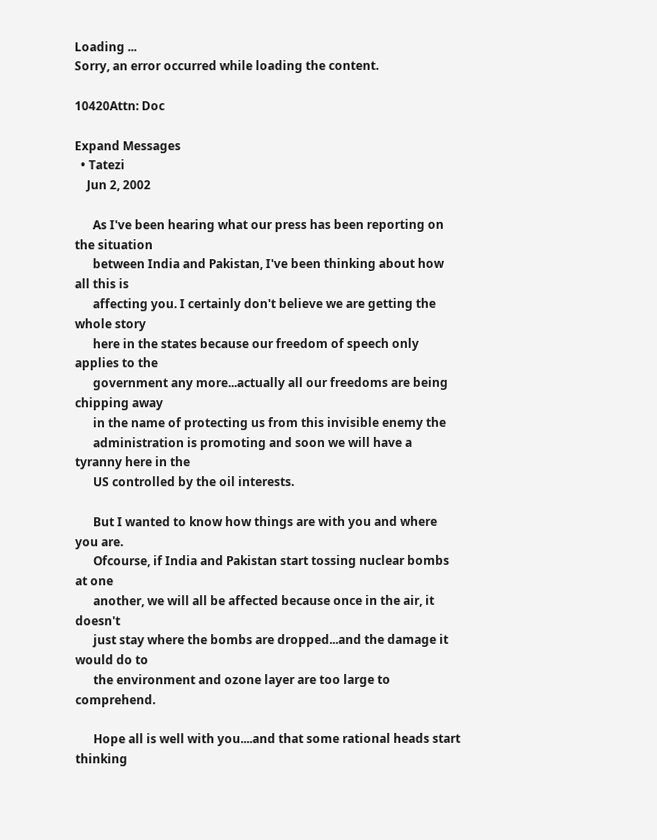Loading ...
Sorry, an error occurred while loading the content.

10420Attn: Doc

Expand Messages
  • Tatezi
    Jun 2, 2002

      As I've been hearing what our press has been reporting on the situation
      between India and Pakistan, I've been thinking about how all this is
      affecting you. I certainly don't believe we are getting the whole story
      here in the states because our freedom of speech only applies to the
      government any more...actually all our freedoms are being chipping away
      in the name of protecting us from this invisible enemy the
      administration is promoting and soon we will have a tyranny here in the
      US controlled by the oil interests.

      But I wanted to know how things are with you and where you are.
      Ofcourse, if India and Pakistan start tossing nuclear bombs at one
      another, we will all be affected because once in the air, it doesn't
      just stay where the bombs are dropped...and the damage it would do to
      the environment and ozone layer are too large to comprehend.

      Hope all is well with you....and that some rational heads start thinking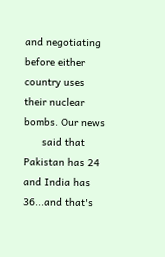and negotiating before either country uses their nuclear bombs. Our news
      said that Pakistan has 24 and India has 36...and that's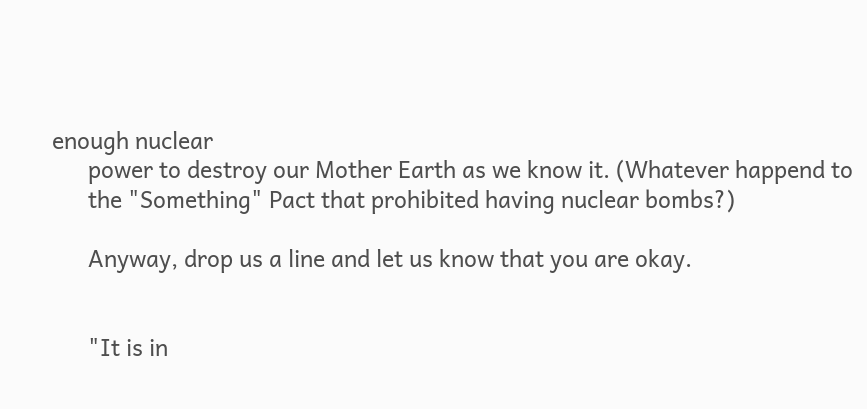enough nuclear
      power to destroy our Mother Earth as we know it. (Whatever happend to
      the "Something" Pact that prohibited having nuclear bombs?)

      Anyway, drop us a line and let us know that you are okay.


      "It is in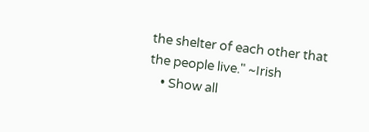the shelter of each other that the people live." ~Irish
    • Show all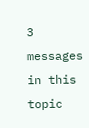3 messages in this topic